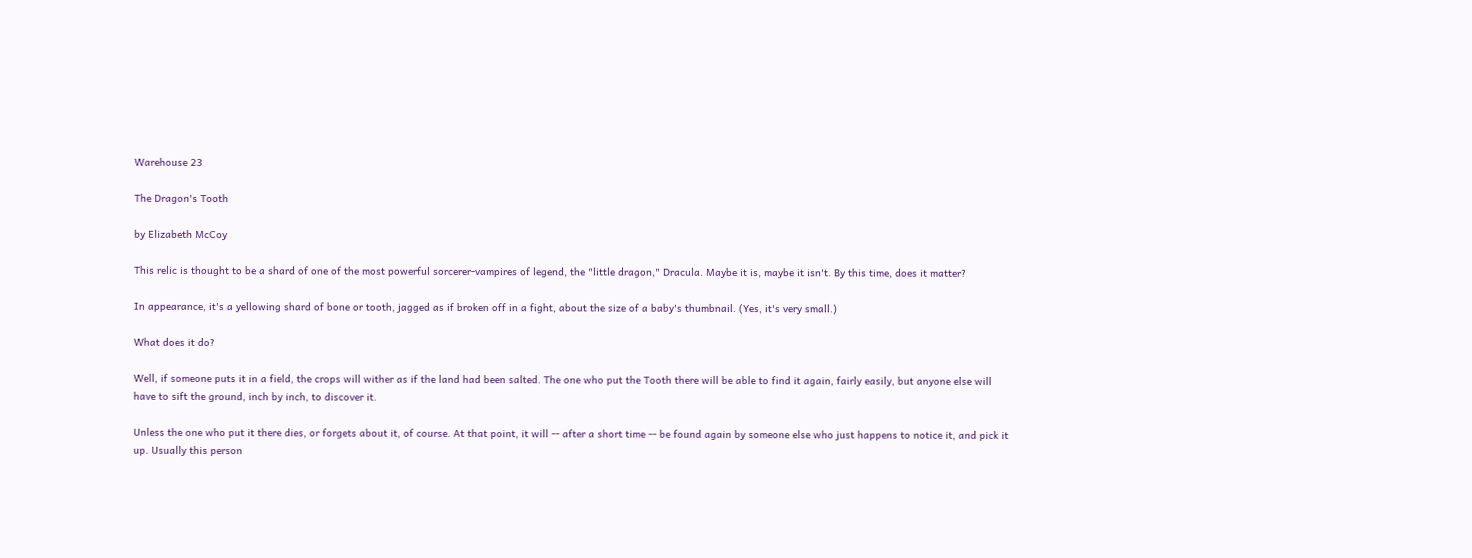Warehouse 23

The Dragon's Tooth

by Elizabeth McCoy

This relic is thought to be a shard of one of the most powerful sorcerer-vampires of legend, the "little dragon," Dracula. Maybe it is, maybe it isn't. By this time, does it matter?

In appearance, it's a yellowing shard of bone or tooth, jagged as if broken off in a fight, about the size of a baby's thumbnail. (Yes, it's very small.)

What does it do?

Well, if someone puts it in a field, the crops will wither as if the land had been salted. The one who put the Tooth there will be able to find it again, fairly easily, but anyone else will have to sift the ground, inch by inch, to discover it.

Unless the one who put it there dies, or forgets about it, of course. At that point, it will -- after a short time -- be found again by someone else who just happens to notice it, and pick it up. Usually this person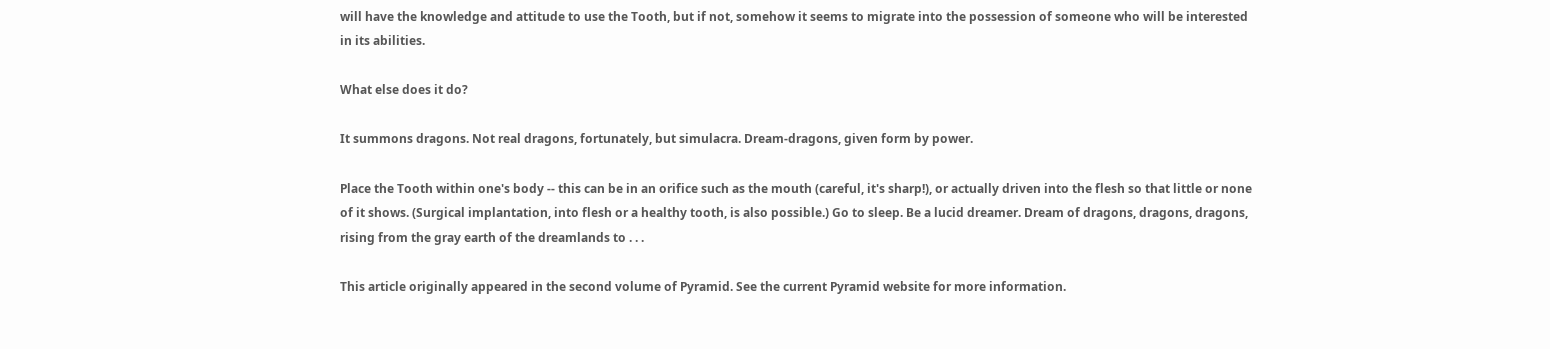will have the knowledge and attitude to use the Tooth, but if not, somehow it seems to migrate into the possession of someone who will be interested in its abilities.

What else does it do?

It summons dragons. Not real dragons, fortunately, but simulacra. Dream-dragons, given form by power.

Place the Tooth within one's body -- this can be in an orifice such as the mouth (careful, it's sharp!), or actually driven into the flesh so that little or none of it shows. (Surgical implantation, into flesh or a healthy tooth, is also possible.) Go to sleep. Be a lucid dreamer. Dream of dragons, dragons, dragons, rising from the gray earth of the dreamlands to . . .

This article originally appeared in the second volume of Pyramid. See the current Pyramid website for more information.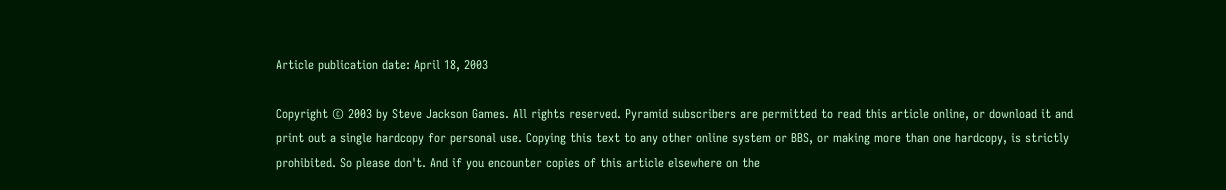Article publication date: April 18, 2003

Copyright © 2003 by Steve Jackson Games. All rights reserved. Pyramid subscribers are permitted to read this article online, or download it and print out a single hardcopy for personal use. Copying this text to any other online system or BBS, or making more than one hardcopy, is strictly prohibited. So please don't. And if you encounter copies of this article elsewhere on the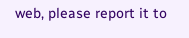web, please report it to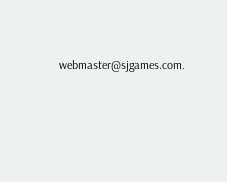webmaster@sjgames.com.